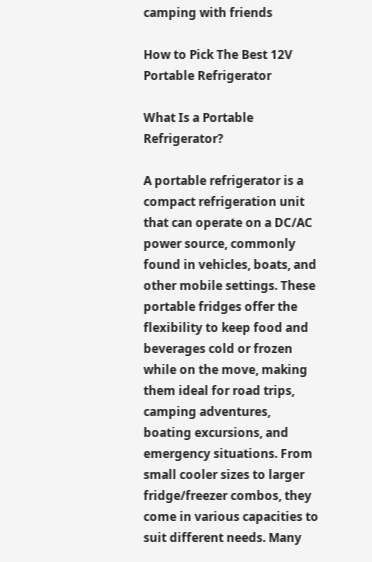camping with friends

How to Pick The Best 12V Portable Refrigerator

What Is a Portable Refrigerator?

A portable refrigerator is a compact refrigeration unit that can operate on a DC/AC power source, commonly found in vehicles, boats, and other mobile settings. These portable fridges offer the flexibility to keep food and beverages cold or frozen while on the move, making them ideal for road trips, camping adventures, boating excursions, and emergency situations. From small cooler sizes to larger fridge/freezer combos, they come in various capacities to suit different needs. Many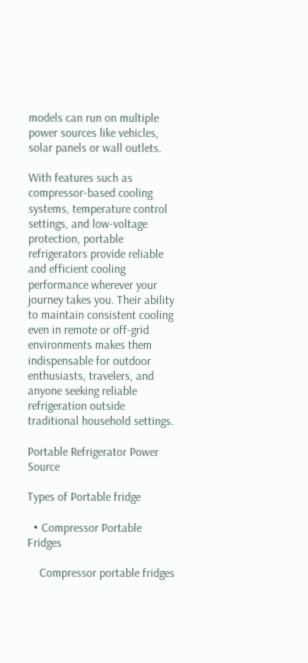models can run on multiple power sources like vehicles, solar panels or wall outlets.

With features such as compressor-based cooling systems, temperature control settings, and low-voltage protection, portable refrigerators provide reliable and efficient cooling performance wherever your journey takes you. Their ability to maintain consistent cooling even in remote or off-grid environments makes them indispensable for outdoor enthusiasts, travelers, and anyone seeking reliable refrigeration outside traditional household settings.

Portable Refrigerator Power Source

Types of Portable fridge

  • Compressor Portable Fridges

    Compressor portable fridges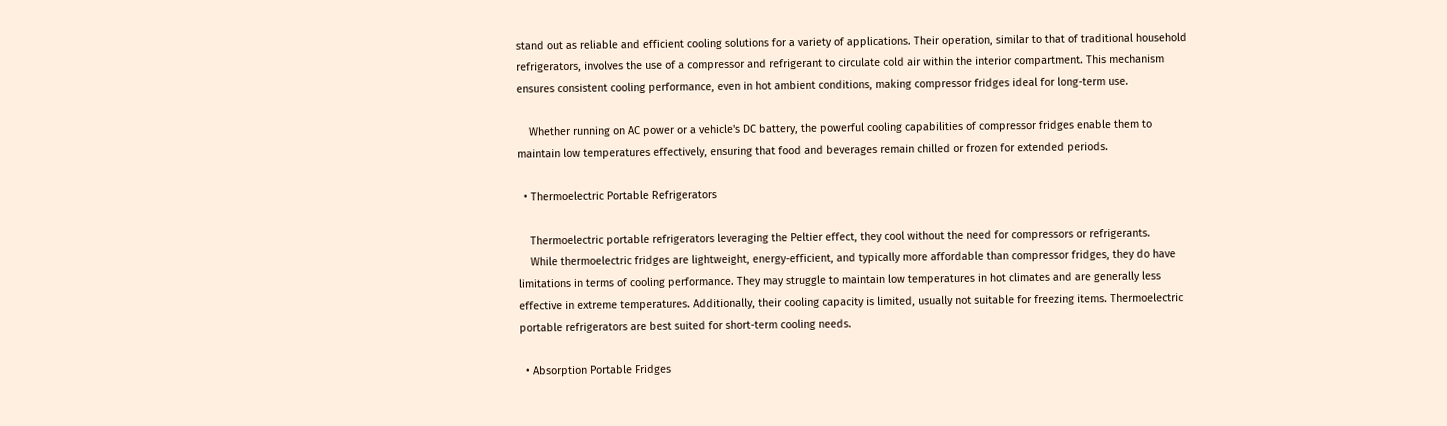stand out as reliable and efficient cooling solutions for a variety of applications. Their operation, similar to that of traditional household refrigerators, involves the use of a compressor and refrigerant to circulate cold air within the interior compartment. This mechanism ensures consistent cooling performance, even in hot ambient conditions, making compressor fridges ideal for long-term use.

    Whether running on AC power or a vehicle's DC battery, the powerful cooling capabilities of compressor fridges enable them to maintain low temperatures effectively, ensuring that food and beverages remain chilled or frozen for extended periods.

  • Thermoelectric Portable Refrigerators

    Thermoelectric portable refrigerators leveraging the Peltier effect, they cool without the need for compressors or refrigerants.
    While thermoelectric fridges are lightweight, energy-efficient, and typically more affordable than compressor fridges, they do have limitations in terms of cooling performance. They may struggle to maintain low temperatures in hot climates and are generally less effective in extreme temperatures. Additionally, their cooling capacity is limited, usually not suitable for freezing items. Thermoelectric portable refrigerators are best suited for short-term cooling needs.

  • Absorption Portable Fridges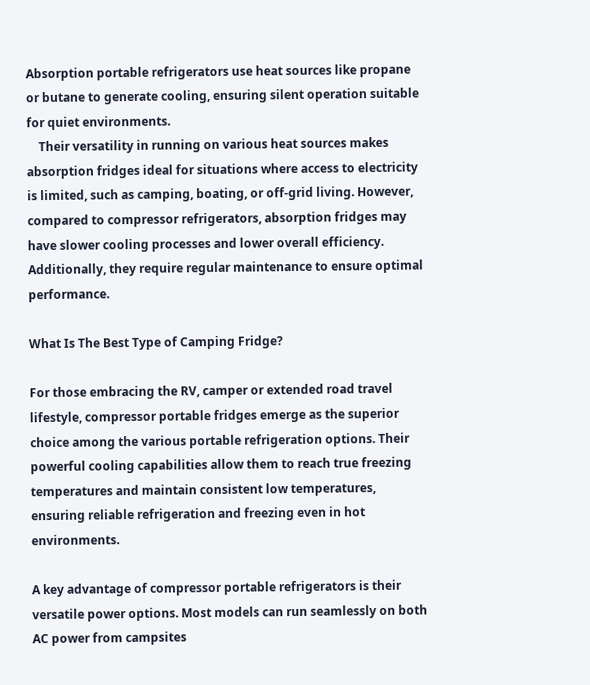Absorption portable refrigerators use heat sources like propane or butane to generate cooling, ensuring silent operation suitable for quiet environments.
    Their versatility in running on various heat sources makes absorption fridges ideal for situations where access to electricity is limited, such as camping, boating, or off-grid living. However, compared to compressor refrigerators, absorption fridges may have slower cooling processes and lower overall efficiency. Additionally, they require regular maintenance to ensure optimal performance.

What Is The Best Type of Camping Fridge?

For those embracing the RV, camper or extended road travel lifestyle, compressor portable fridges emerge as the superior choice among the various portable refrigeration options. Their powerful cooling capabilities allow them to reach true freezing temperatures and maintain consistent low temperatures, ensuring reliable refrigeration and freezing even in hot environments.

A key advantage of compressor portable refrigerators is their versatile power options. Most models can run seamlessly on both AC power from campsites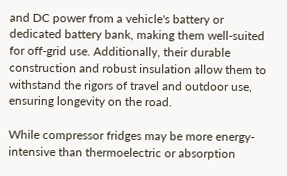and DC power from a vehicle's battery or dedicated battery bank, making them well-suited for off-grid use. Additionally, their durable construction and robust insulation allow them to withstand the rigors of travel and outdoor use, ensuring longevity on the road.

While compressor fridges may be more energy-intensive than thermoelectric or absorption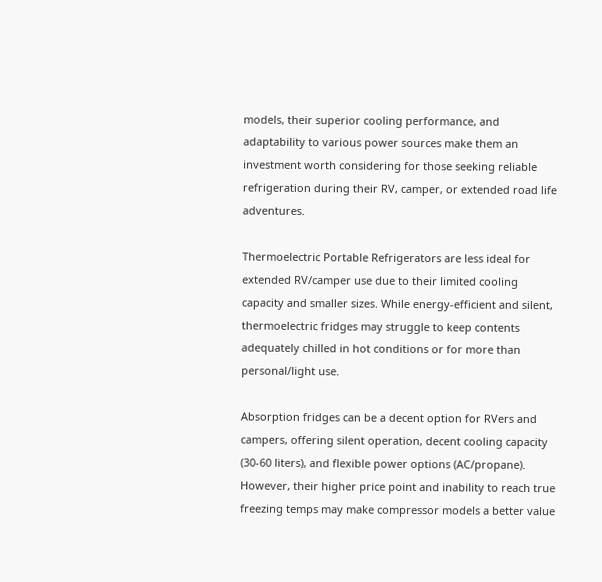models, their superior cooling performance, and adaptability to various power sources make them an investment worth considering for those seeking reliable refrigeration during their RV, camper, or extended road life adventures.

Thermoelectric Portable Refrigerators are less ideal for extended RV/camper use due to their limited cooling capacity and smaller sizes. While energy-efficient and silent, thermoelectric fridges may struggle to keep contents adequately chilled in hot conditions or for more than personal/light use.

Absorption fridges can be a decent option for RVers and campers, offering silent operation, decent cooling capacity (30-60 liters), and flexible power options (AC/propane). However, their higher price point and inability to reach true freezing temps may make compressor models a better value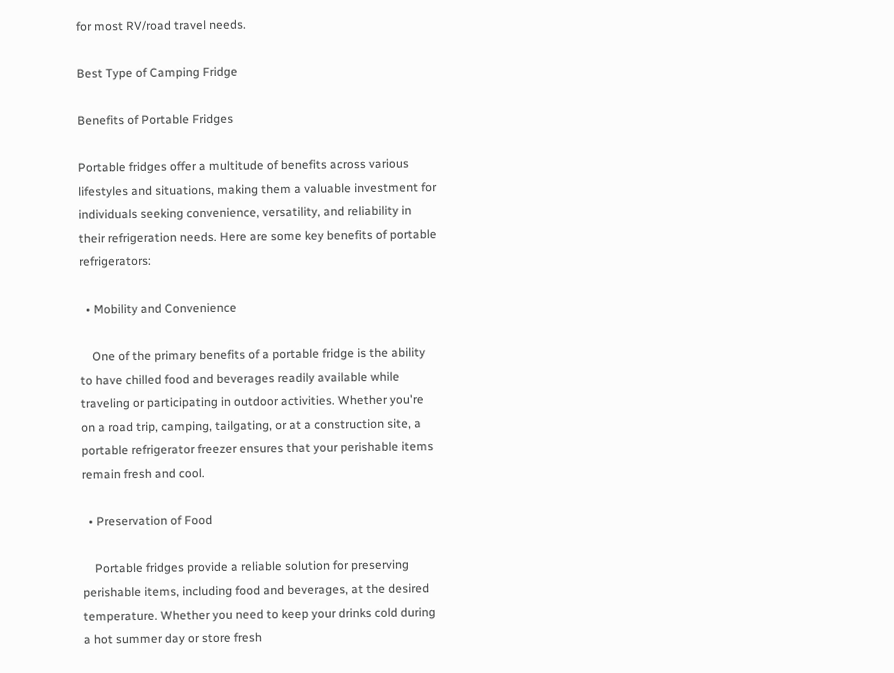for most RV/road travel needs.

Best Type of Camping Fridge

Benefits of Portable Fridges

Portable fridges offer a multitude of benefits across various lifestyles and situations, making them a valuable investment for individuals seeking convenience, versatility, and reliability in their refrigeration needs. Here are some key benefits of portable refrigerators:

  • Mobility and Convenience

    One of the primary benefits of a portable fridge is the ability to have chilled food and beverages readily available while traveling or participating in outdoor activities. Whether you're on a road trip, camping, tailgating, or at a construction site, a portable refrigerator freezer ensures that your perishable items remain fresh and cool.

  • Preservation of Food

    Portable fridges provide a reliable solution for preserving perishable items, including food and beverages, at the desired temperature. Whether you need to keep your drinks cold during a hot summer day or store fresh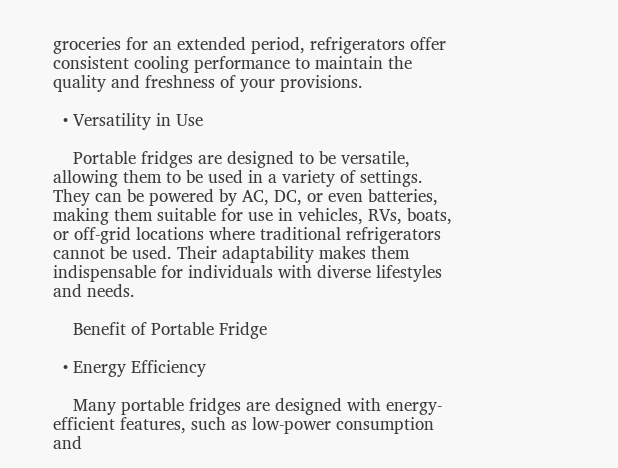groceries for an extended period, refrigerators offer consistent cooling performance to maintain the quality and freshness of your provisions.

  • Versatility in Use

    Portable fridges are designed to be versatile, allowing them to be used in a variety of settings. They can be powered by AC, DC, or even batteries, making them suitable for use in vehicles, RVs, boats, or off-grid locations where traditional refrigerators cannot be used. Their adaptability makes them indispensable for individuals with diverse lifestyles and needs.

    Benefit of Portable Fridge

  • Energy Efficiency

    Many portable fridges are designed with energy-efficient features, such as low-power consumption and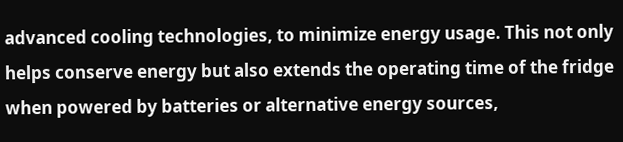advanced cooling technologies, to minimize energy usage. This not only helps conserve energy but also extends the operating time of the fridge when powered by batteries or alternative energy sources,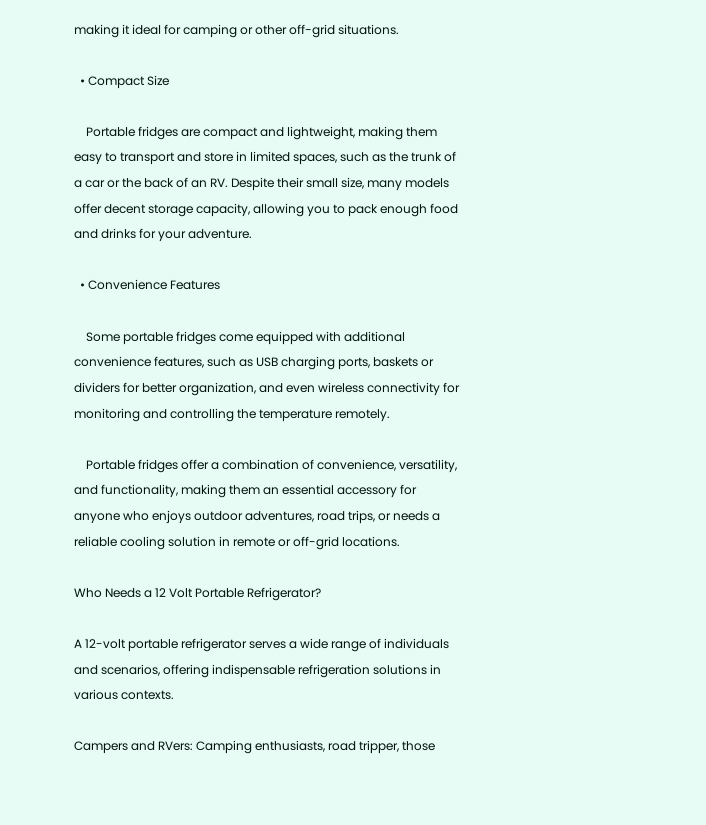making it ideal for camping or other off-grid situations.

  • Compact Size

    Portable fridges are compact and lightweight, making them easy to transport and store in limited spaces, such as the trunk of a car or the back of an RV. Despite their small size, many models offer decent storage capacity, allowing you to pack enough food and drinks for your adventure.

  • Convenience Features

    Some portable fridges come equipped with additional convenience features, such as USB charging ports, baskets or dividers for better organization, and even wireless connectivity for monitoring and controlling the temperature remotely.

    Portable fridges offer a combination of convenience, versatility, and functionality, making them an essential accessory for anyone who enjoys outdoor adventures, road trips, or needs a reliable cooling solution in remote or off-grid locations.

Who Needs a 12 Volt Portable Refrigerator?

A 12-volt portable refrigerator serves a wide range of individuals and scenarios, offering indispensable refrigeration solutions in various contexts.

Campers and RVers: Camping enthusiasts, road tripper, those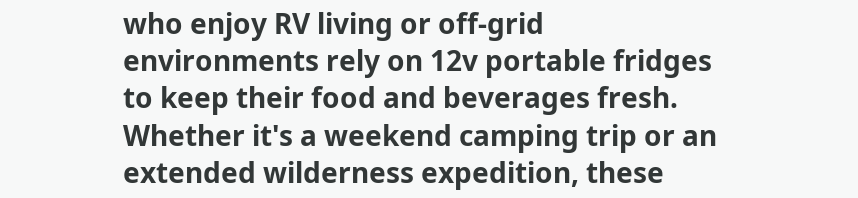who enjoy RV living or off-grid environments rely on 12v portable fridges to keep their food and beverages fresh. Whether it's a weekend camping trip or an extended wilderness expedition, these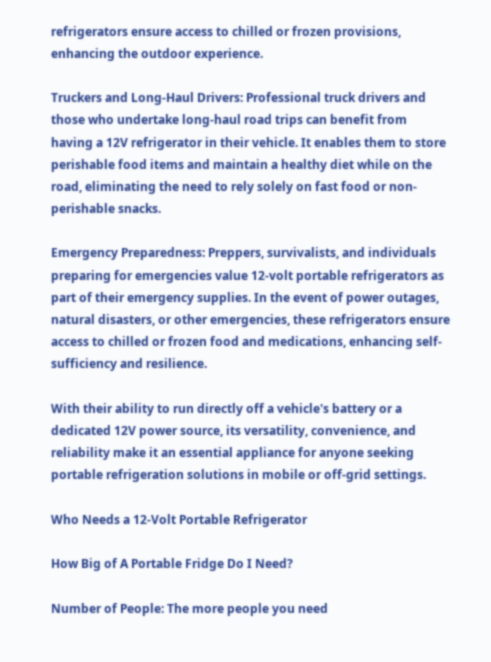refrigerators ensure access to chilled or frozen provisions, enhancing the outdoor experience.

Truckers and Long-Haul Drivers: Professional truck drivers and those who undertake long-haul road trips can benefit from having a 12V refrigerator in their vehicle. It enables them to store perishable food items and maintain a healthy diet while on the road, eliminating the need to rely solely on fast food or non-perishable snacks.

Emergency Preparedness: Preppers, survivalists, and individuals preparing for emergencies value 12-volt portable refrigerators as part of their emergency supplies. In the event of power outages, natural disasters, or other emergencies, these refrigerators ensure access to chilled or frozen food and medications, enhancing self-sufficiency and resilience.

With their ability to run directly off a vehicle's battery or a dedicated 12V power source, its versatility, convenience, and reliability make it an essential appliance for anyone seeking portable refrigeration solutions in mobile or off-grid settings.

Who Needs a 12-Volt Portable Refrigerator

How Big of A Portable Fridge Do I Need?

Number of People: The more people you need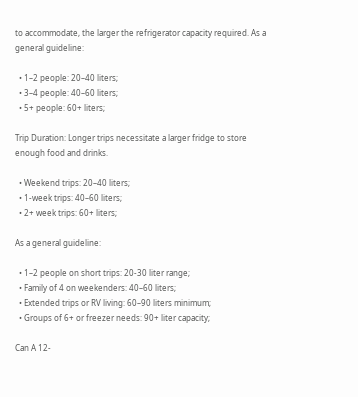to accommodate, the larger the refrigerator capacity required. As a general guideline:

  • 1–2 people: 20–40 liters;
  • 3–4 people: 40–60 liters;
  • 5+ people: 60+ liters;

Trip Duration: Longer trips necessitate a larger fridge to store enough food and drinks.

  • Weekend trips: 20–40 liters;
  • 1-week trips: 40–60 liters;
  • 2+ week trips: 60+ liters;

As a general guideline:

  • 1–2 people on short trips: 20-30 liter range;
  • Family of 4 on weekenders: 40–60 liters;
  • Extended trips or RV living: 60–90 liters minimum;
  • Groups of 6+ or freezer needs: 90+ liter capacity;

Can A 12-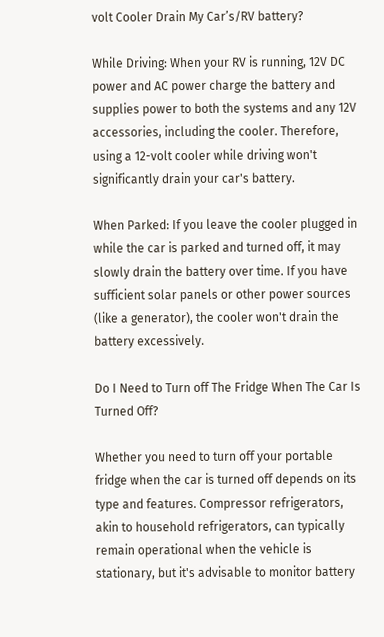volt Cooler Drain My Car’s/RV battery?

While Driving: When your RV is running, 12V DC power and AC power charge the battery and supplies power to both the systems and any 12V accessories, including the cooler. Therefore, using a 12-volt cooler while driving won't significantly drain your car's battery.

When Parked: If you leave the cooler plugged in while the car is parked and turned off, it may slowly drain the battery over time. If you have sufficient solar panels or other power sources (like a generator), the cooler won't drain the battery excessively.

Do I Need to Turn off The Fridge When The Car Is Turned Off?

Whether you need to turn off your portable fridge when the car is turned off depends on its type and features. Compressor refrigerators, akin to household refrigerators, can typically remain operational when the vehicle is stationary, but it's advisable to monitor battery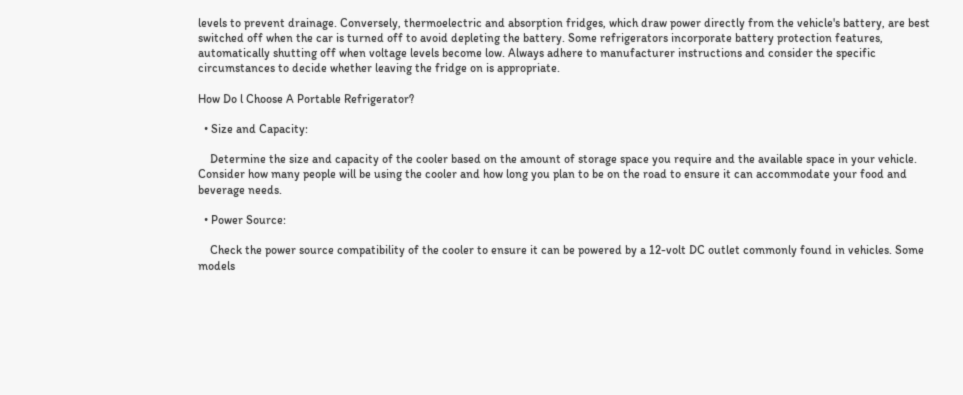levels to prevent drainage. Conversely, thermoelectric and absorption fridges, which draw power directly from the vehicle's battery, are best switched off when the car is turned off to avoid depleting the battery. Some refrigerators incorporate battery protection features, automatically shutting off when voltage levels become low. Always adhere to manufacturer instructions and consider the specific circumstances to decide whether leaving the fridge on is appropriate.

How Do l Choose A Portable Refrigerator?

  • Size and Capacity:

    Determine the size and capacity of the cooler based on the amount of storage space you require and the available space in your vehicle. Consider how many people will be using the cooler and how long you plan to be on the road to ensure it can accommodate your food and beverage needs.

  • Power Source:

    Check the power source compatibility of the cooler to ensure it can be powered by a 12-volt DC outlet commonly found in vehicles. Some models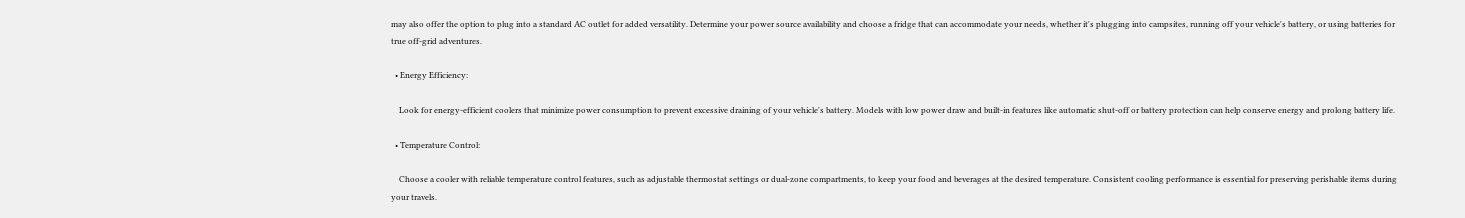may also offer the option to plug into a standard AC outlet for added versatility. Determine your power source availability and choose a fridge that can accommodate your needs, whether it's plugging into campsites, running off your vehicle's battery, or using batteries for true off-grid adventures.

  • Energy Efficiency:

    Look for energy-efficient coolers that minimize power consumption to prevent excessive draining of your vehicle's battery. Models with low power draw and built-in features like automatic shut-off or battery protection can help conserve energy and prolong battery life.

  • Temperature Control:

    Choose a cooler with reliable temperature control features, such as adjustable thermostat settings or dual-zone compartments, to keep your food and beverages at the desired temperature. Consistent cooling performance is essential for preserving perishable items during your travels.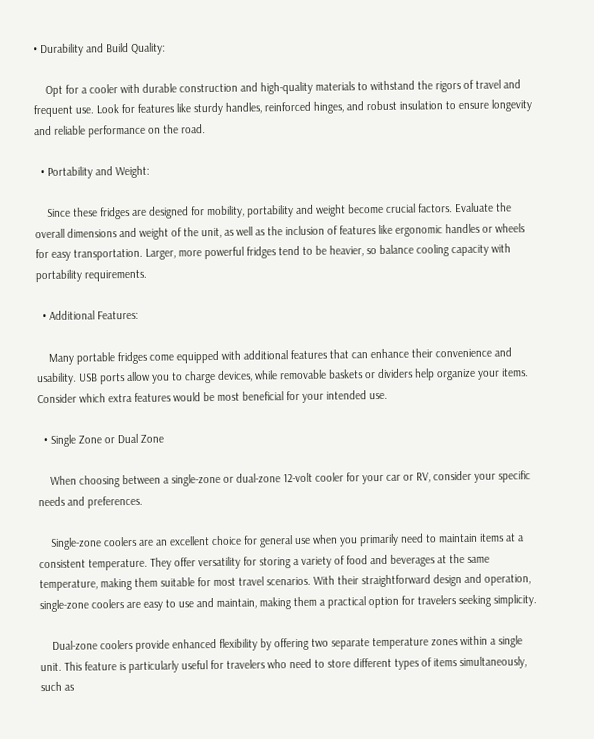• Durability and Build Quality:

    Opt for a cooler with durable construction and high-quality materials to withstand the rigors of travel and frequent use. Look for features like sturdy handles, reinforced hinges, and robust insulation to ensure longevity and reliable performance on the road.

  • Portability and Weight:

    Since these fridges are designed for mobility, portability and weight become crucial factors. Evaluate the overall dimensions and weight of the unit, as well as the inclusion of features like ergonomic handles or wheels for easy transportation. Larger, more powerful fridges tend to be heavier, so balance cooling capacity with portability requirements.

  • Additional Features:

    Many portable fridges come equipped with additional features that can enhance their convenience and usability. USB ports allow you to charge devices, while removable baskets or dividers help organize your items. Consider which extra features would be most beneficial for your intended use.

  • Single Zone or Dual Zone

    When choosing between a single-zone or dual-zone 12-volt cooler for your car or RV, consider your specific needs and preferences.

    Single-zone coolers are an excellent choice for general use when you primarily need to maintain items at a consistent temperature. They offer versatility for storing a variety of food and beverages at the same temperature, making them suitable for most travel scenarios. With their straightforward design and operation, single-zone coolers are easy to use and maintain, making them a practical option for travelers seeking simplicity.

    Dual-zone coolers provide enhanced flexibility by offering two separate temperature zones within a single unit. This feature is particularly useful for travelers who need to store different types of items simultaneously, such as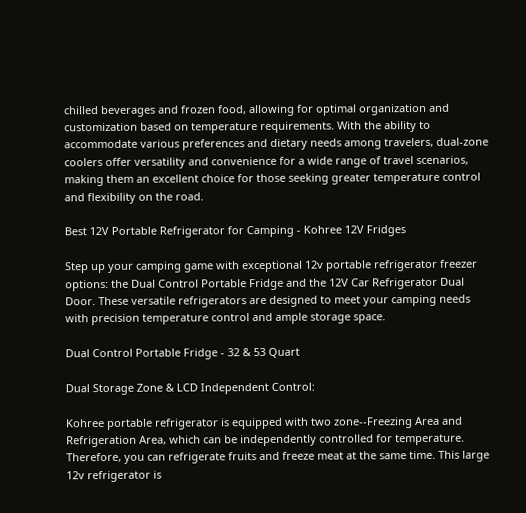chilled beverages and frozen food, allowing for optimal organization and customization based on temperature requirements. With the ability to accommodate various preferences and dietary needs among travelers, dual-zone coolers offer versatility and convenience for a wide range of travel scenarios, making them an excellent choice for those seeking greater temperature control and flexibility on the road.

Best 12V Portable Refrigerator for Camping - Kohree 12V Fridges

Step up your camping game with exceptional 12v portable refrigerator freezer options: the Dual Control Portable Fridge and the 12V Car Refrigerator Dual Door. These versatile refrigerators are designed to meet your camping needs with precision temperature control and ample storage space.

Dual Control Portable Fridge - 32 & 53 Quart

Dual Storage Zone & LCD Independent Control:

Kohree portable refrigerator is equipped with two zone--Freezing Area and Refrigeration Area, which can be independently controlled for temperature. Therefore, you can refrigerate fruits and freeze meat at the same time. This large 12v refrigerator is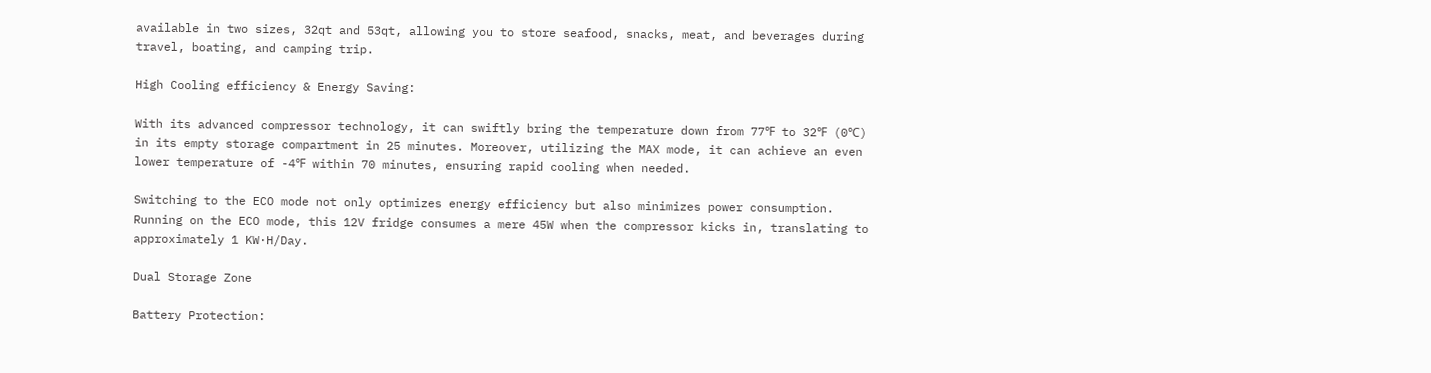available in two sizes, 32qt and 53qt, allowing you to store seafood, snacks, meat, and beverages during travel, boating, and camping trip.

High Cooling efficiency & Energy Saving:

With its advanced compressor technology, it can swiftly bring the temperature down from 77℉ to 32℉ (0℃) in its empty storage compartment in 25 minutes. Moreover, utilizing the MAX mode, it can achieve an even lower temperature of -4℉ within 70 minutes, ensuring rapid cooling when needed.

Switching to the ECO mode not only optimizes energy efficiency but also minimizes power consumption. Running on the ECO mode, this 12V fridge consumes a mere 45W when the compressor kicks in, translating to approximately 1 KW·H/Day.

Dual Storage Zone

Battery Protection: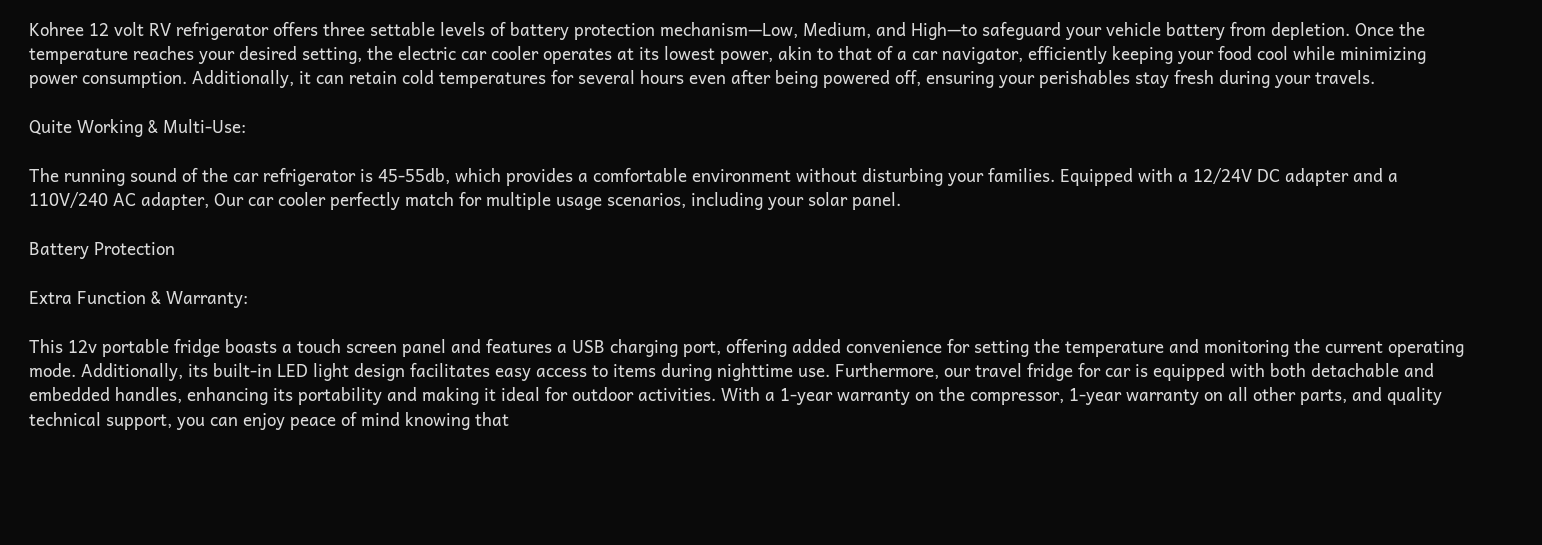Kohree 12 volt RV refrigerator offers three settable levels of battery protection mechanism—Low, Medium, and High—to safeguard your vehicle battery from depletion. Once the temperature reaches your desired setting, the electric car cooler operates at its lowest power, akin to that of a car navigator, efficiently keeping your food cool while minimizing power consumption. Additionally, it can retain cold temperatures for several hours even after being powered off, ensuring your perishables stay fresh during your travels.

Quite Working & Multi-Use:

The running sound of the car refrigerator is 45-55db, which provides a comfortable environment without disturbing your families. Equipped with a 12/24V DC adapter and a 110V/240 AC adapter, Our car cooler perfectly match for multiple usage scenarios, including your solar panel.

Battery Protection

Extra Function & Warranty:

This 12v portable fridge boasts a touch screen panel and features a USB charging port, offering added convenience for setting the temperature and monitoring the current operating mode. Additionally, its built-in LED light design facilitates easy access to items during nighttime use. Furthermore, our travel fridge for car is equipped with both detachable and embedded handles, enhancing its portability and making it ideal for outdoor activities. With a 1-year warranty on the compressor, 1-year warranty on all other parts, and quality technical support, you can enjoy peace of mind knowing that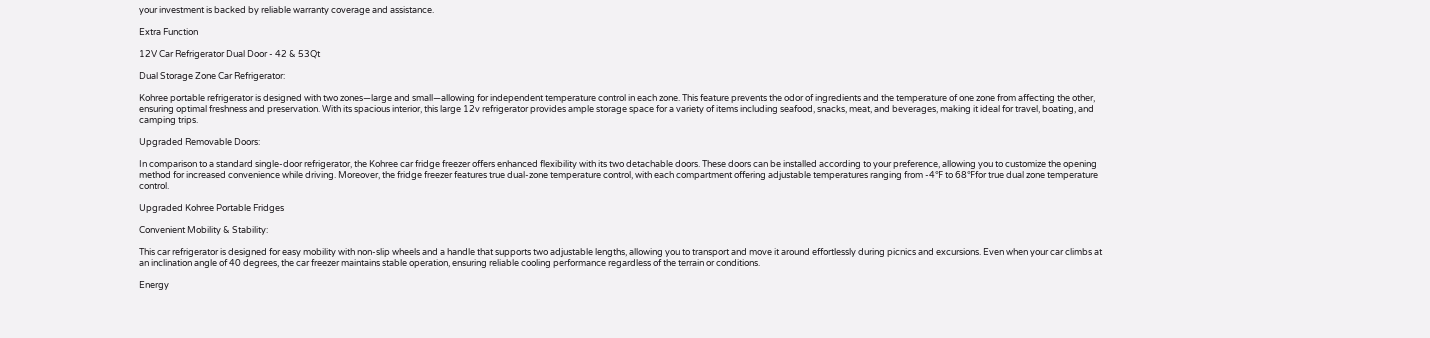your investment is backed by reliable warranty coverage and assistance.

Extra Function

12V Car Refrigerator Dual Door - 42 & 53Qt

Dual Storage Zone Car Refrigerator:

Kohree portable refrigerator is designed with two zones—large and small—allowing for independent temperature control in each zone. This feature prevents the odor of ingredients and the temperature of one zone from affecting the other, ensuring optimal freshness and preservation. With its spacious interior, this large 12v refrigerator provides ample storage space for a variety of items including seafood, snacks, meat, and beverages, making it ideal for travel, boating, and camping trips.

Upgraded Removable Doors:

In comparison to a standard single-door refrigerator, the Kohree car fridge freezer offers enhanced flexibility with its two detachable doors. These doors can be installed according to your preference, allowing you to customize the opening method for increased convenience while driving. Moreover, the fridge freezer features true dual-zone temperature control, with each compartment offering adjustable temperatures ranging from -4℉ to 68℉for true dual zone temperature control.

Upgraded Kohree Portable Fridges

Convenient Mobility & Stability:

This car refrigerator is designed for easy mobility with non-slip wheels and a handle that supports two adjustable lengths, allowing you to transport and move it around effortlessly during picnics and excursions. Even when your car climbs at an inclination angle of 40 degrees, the car freezer maintains stable operation, ensuring reliable cooling performance regardless of the terrain or conditions.

Energy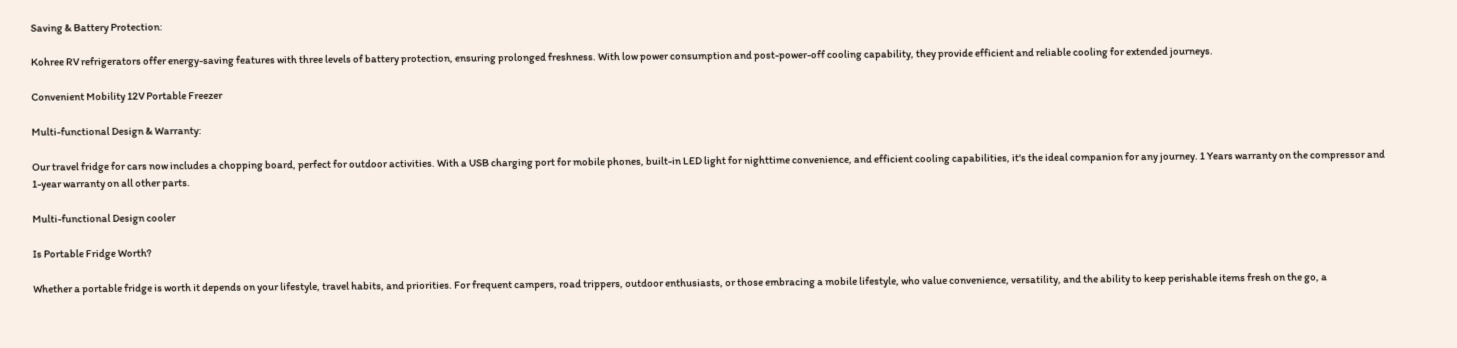Saving & Battery Protection:

Kohree RV refrigerators offer energy-saving features with three levels of battery protection, ensuring prolonged freshness. With low power consumption and post-power-off cooling capability, they provide efficient and reliable cooling for extended journeys.

Convenient Mobility 12V Portable Freezer

Multi-functional Design & Warranty:

Our travel fridge for cars now includes a chopping board, perfect for outdoor activities. With a USB charging port for mobile phones, built-in LED light for nighttime convenience, and efficient cooling capabilities, it's the ideal companion for any journey. 1 Years warranty on the compressor and 1-year warranty on all other parts.

Multi-functional Design cooler

Is Portable Fridge Worth?

Whether a portable fridge is worth it depends on your lifestyle, travel habits, and priorities. For frequent campers, road trippers, outdoor enthusiasts, or those embracing a mobile lifestyle, who value convenience, versatility, and the ability to keep perishable items fresh on the go, a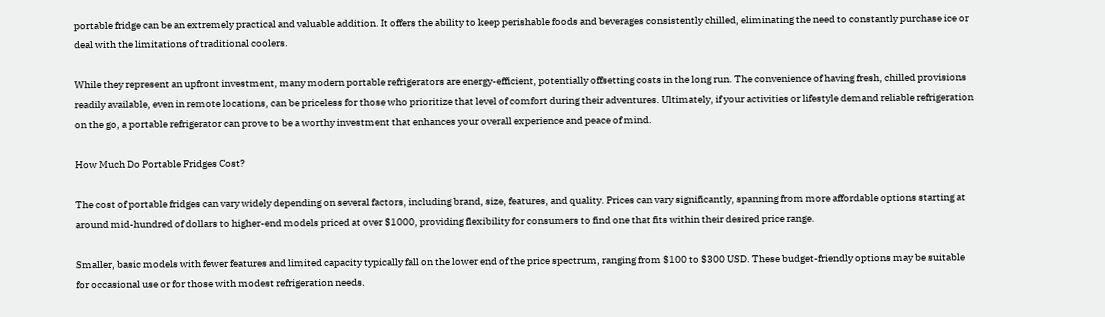portable fridge can be an extremely practical and valuable addition. It offers the ability to keep perishable foods and beverages consistently chilled, eliminating the need to constantly purchase ice or deal with the limitations of traditional coolers.

While they represent an upfront investment, many modern portable refrigerators are energy-efficient, potentially offsetting costs in the long run. The convenience of having fresh, chilled provisions readily available, even in remote locations, can be priceless for those who prioritize that level of comfort during their adventures. Ultimately, if your activities or lifestyle demand reliable refrigeration on the go, a portable refrigerator can prove to be a worthy investment that enhances your overall experience and peace of mind.

How Much Do Portable Fridges Cost?

The cost of portable fridges can vary widely depending on several factors, including brand, size, features, and quality. Prices can vary significantly, spanning from more affordable options starting at around mid-hundred of dollars to higher-end models priced at over $1000, providing flexibility for consumers to find one that fits within their desired price range.

Smaller, basic models with fewer features and limited capacity typically fall on the lower end of the price spectrum, ranging from $100 to $300 USD. These budget-friendly options may be suitable for occasional use or for those with modest refrigeration needs.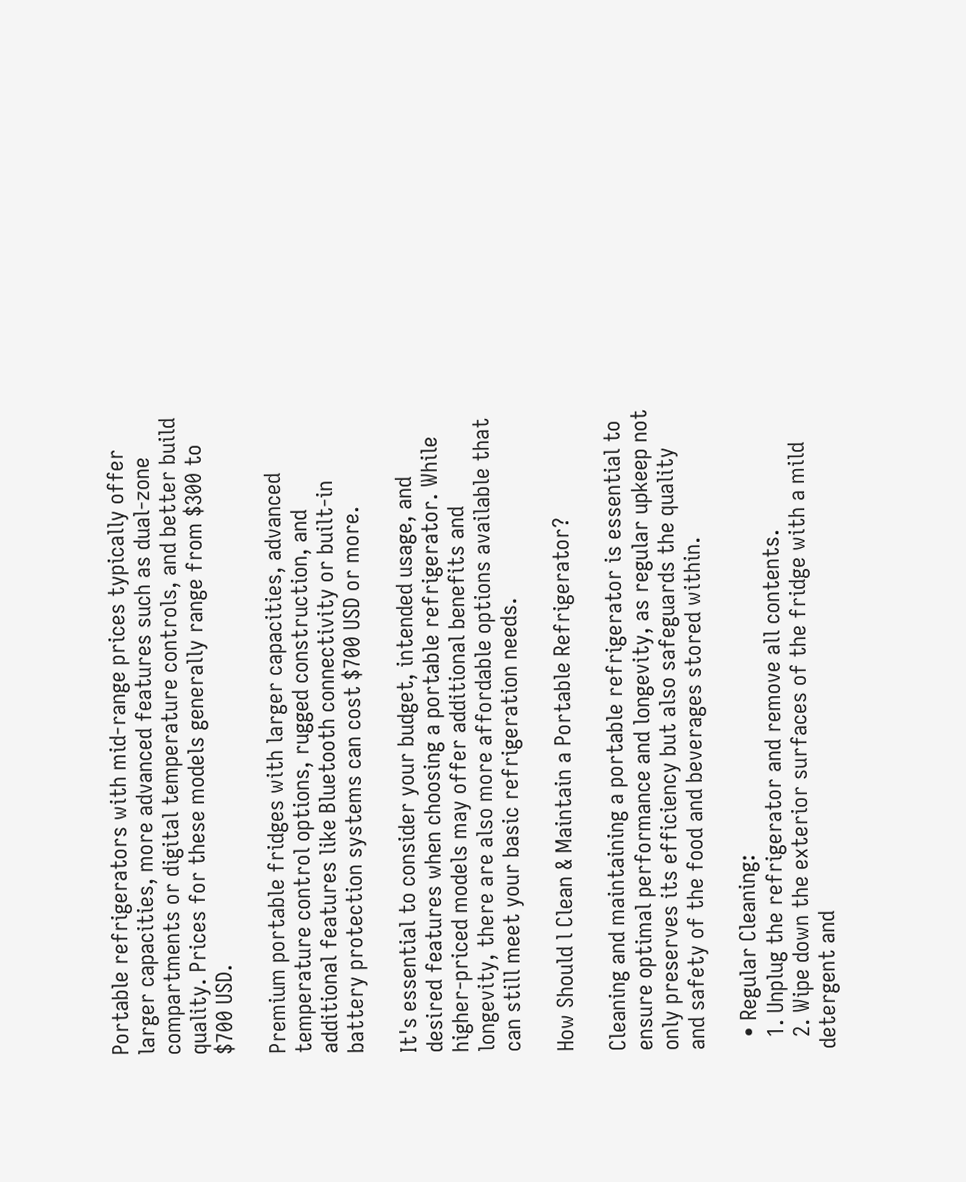Portable refrigerators with mid-range prices typically offer larger capacities, more advanced features such as dual-zone compartments or digital temperature controls, and better build quality. Prices for these models generally range from $300 to $700 USD.

Premium portable fridges with larger capacities, advanced temperature control options, rugged construction, and additional features like Bluetooth connectivity or built-in battery protection systems can cost $700 USD or more.

It's essential to consider your budget, intended usage, and desired features when choosing a portable refrigerator. While higher-priced models may offer additional benefits and longevity, there are also more affordable options available that can still meet your basic refrigeration needs.

How Should l Clean & Maintain a Portable Refrigerator?

Cleaning and maintaining a portable refrigerator is essential to ensure optimal performance and longevity, as regular upkeep not only preserves its efficiency but also safeguards the quality and safety of the food and beverages stored within.

  • Regular Cleaning:
  1. Unplug the refrigerator and remove all contents.
  2. Wipe down the exterior surfaces of the fridge with a mild detergent and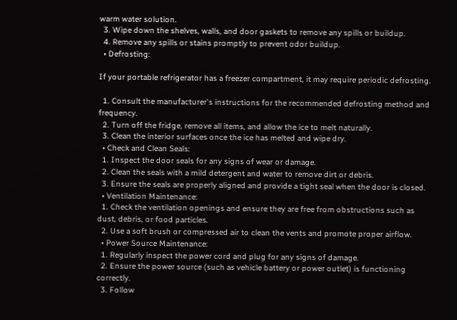warm water solution.
  3. Wipe down the shelves, walls, and door gaskets to remove any spills or buildup.
  4. Remove any spills or stains promptly to prevent odor buildup.
  • Defrosting:

If your portable refrigerator has a freezer compartment, it may require periodic defrosting.

  1. Consult the manufacturer's instructions for the recommended defrosting method and frequency.
  2. Turn off the fridge, remove all items, and allow the ice to melt naturally.
  3. Clean the interior surfaces once the ice has melted and wipe dry.
  • Check and Clean Seals:
  1. Inspect the door seals for any signs of wear or damage.
  2. Clean the seals with a mild detergent and water to remove dirt or debris.
  3. Ensure the seals are properly aligned and provide a tight seal when the door is closed.
  • Ventilation Maintenance:
  1. Check the ventilation openings and ensure they are free from obstructions such as dust, debris, or food particles.
  2. Use a soft brush or compressed air to clean the vents and promote proper airflow.
  • Power Source Maintenance:
  1. Regularly inspect the power cord and plug for any signs of damage.
  2. Ensure the power source (such as vehicle battery or power outlet) is functioning correctly.
  3. Follow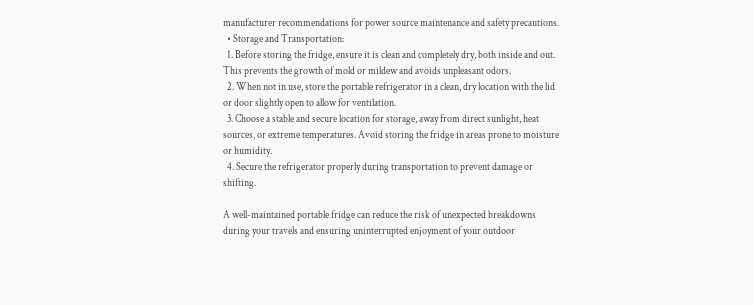manufacturer recommendations for power source maintenance and safety precautions.
  • Storage and Transportation:
  1. Before storing the fridge, ensure it is clean and completely dry, both inside and out. This prevents the growth of mold or mildew and avoids unpleasant odors.
  2. When not in use, store the portable refrigerator in a clean, dry location with the lid or door slightly open to allow for ventilation.
  3. Choose a stable and secure location for storage, away from direct sunlight, heat sources, or extreme temperatures. Avoid storing the fridge in areas prone to moisture or humidity.
  4. Secure the refrigerator properly during transportation to prevent damage or shifting.

A well-maintained portable fridge can reduce the risk of unexpected breakdowns during your travels and ensuring uninterrupted enjoyment of your outdoor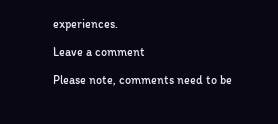experiences.

Leave a comment

Please note, comments need to be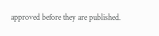approved before they are published.